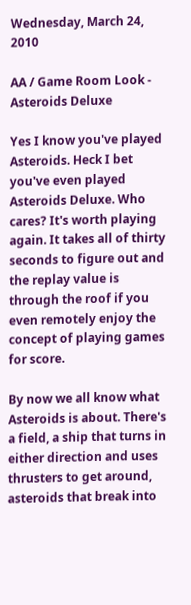Wednesday, March 24, 2010

AA / Game Room Look - Asteroids Deluxe

Yes I know you've played Asteroids. Heck I bet you've even played Asteroids Deluxe. Who cares? It's worth playing again. It takes all of thirty seconds to figure out and the replay value is through the roof if you even remotely enjoy the concept of playing games for score.

By now we all know what Asteroids is about. There's a field, a ship that turns in either direction and uses thrusters to get around, asteroids that break into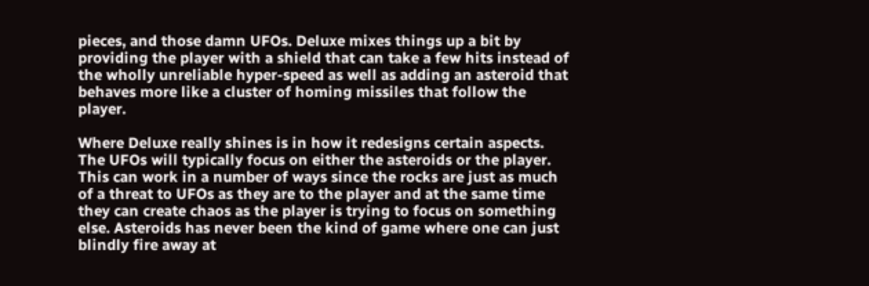pieces, and those damn UFOs. Deluxe mixes things up a bit by providing the player with a shield that can take a few hits instead of the wholly unreliable hyper-speed as well as adding an asteroid that behaves more like a cluster of homing missiles that follow the player.

Where Deluxe really shines is in how it redesigns certain aspects. The UFOs will typically focus on either the asteroids or the player. This can work in a number of ways since the rocks are just as much of a threat to UFOs as they are to the player and at the same time they can create chaos as the player is trying to focus on something else. Asteroids has never been the kind of game where one can just blindly fire away at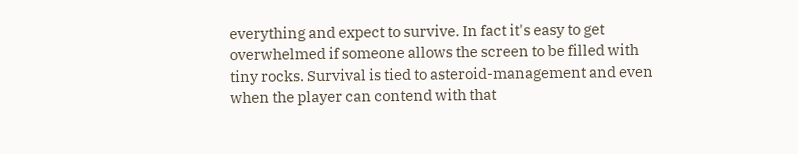everything and expect to survive. In fact it's easy to get overwhelmed if someone allows the screen to be filled with tiny rocks. Survival is tied to asteroid-management and even when the player can contend with that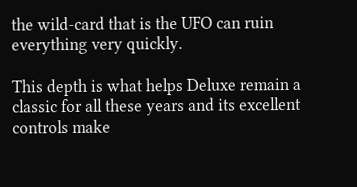the wild-card that is the UFO can ruin everything very quickly.

This depth is what helps Deluxe remain a classic for all these years and its excellent controls make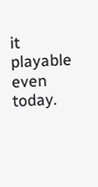it playable even today.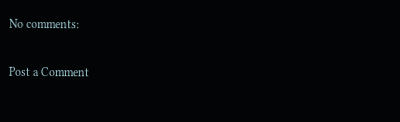No comments:

Post a Comment